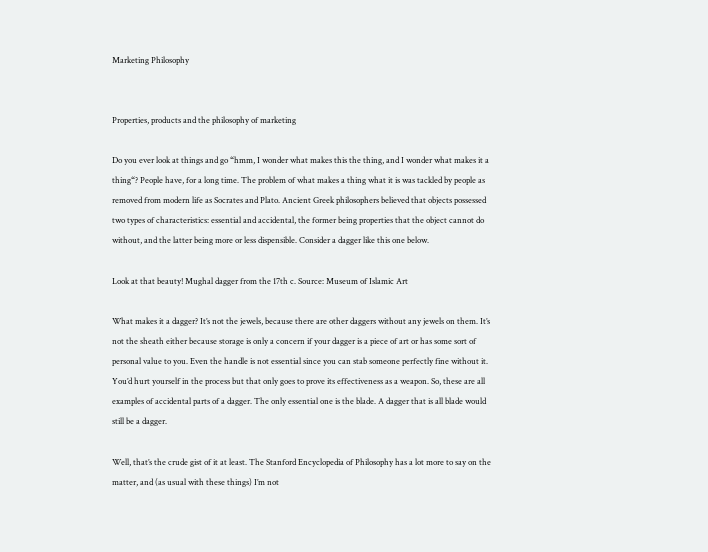Marketing Philosophy


Properties, products and the philosophy of marketing

Do you ever look at things and go “hmm, I wonder what makes this the thing, and I wonder what makes it a thing“? People have, for a long time. The problem of what makes a thing what it is was tackled by people as removed from modern life as Socrates and Plato. Ancient Greek philosophers believed that objects possessed two types of characteristics: essential and accidental, the former being properties that the object cannot do without, and the latter being more or less dispensible. Consider a dagger like this one below.

Look at that beauty! Mughal dagger from the 17th c. Source: Museum of Islamic Art

What makes it a dagger? It’s not the jewels, because there are other daggers without any jewels on them. It’s not the sheath either because storage is only a concern if your dagger is a piece of art or has some sort of personal value to you. Even the handle is not essential since you can stab someone perfectly fine without it. You’d hurt yourself in the process but that only goes to prove its effectiveness as a weapon. So, these are all examples of accidental parts of a dagger. The only essential one is the blade. A dagger that is all blade would still be a dagger.

Well, that’s the crude gist of it at least. The Stanford Encyclopedia of Philosophy has a lot more to say on the matter, and (as usual with these things) I’m not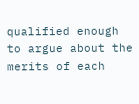qualified enough to argue about the merits of each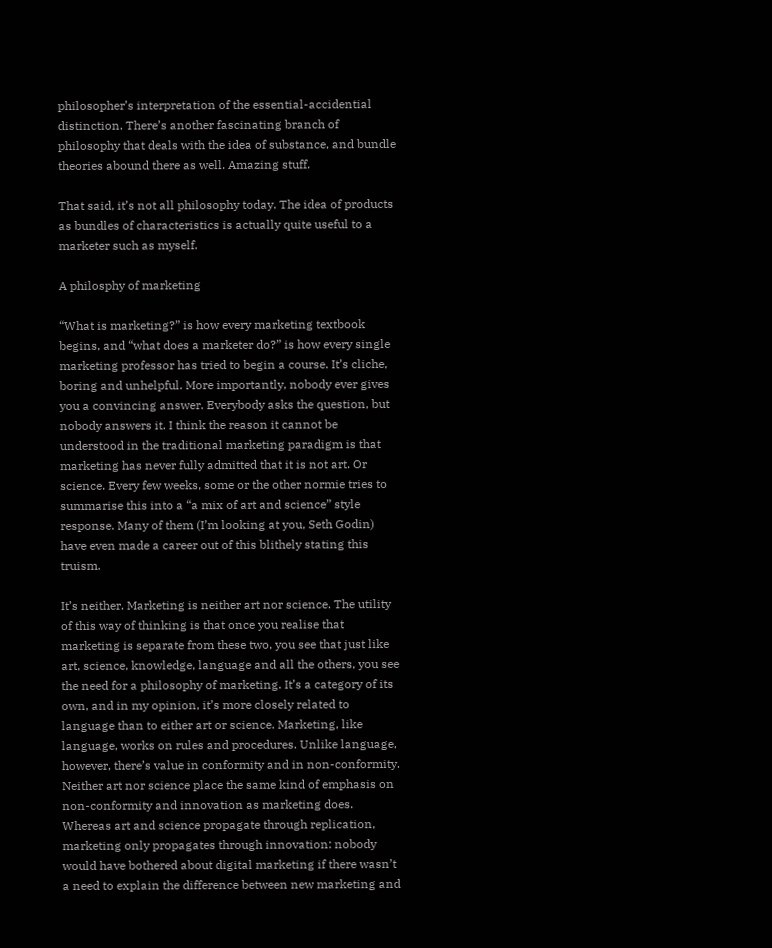philosopher’s interpretation of the essential-accidential distinction. There’s another fascinating branch of philosophy that deals with the idea of substance, and bundle theories abound there as well. Amazing stuff.

That said, it’s not all philosophy today. The idea of products as bundles of characteristics is actually quite useful to a marketer such as myself.

A philosphy of marketing

“What is marketing?” is how every marketing textbook begins, and “what does a marketer do?” is how every single marketing professor has tried to begin a course. It’s cliche, boring and unhelpful. More importantly, nobody ever gives you a convincing answer. Everybody asks the question, but nobody answers it. I think the reason it cannot be understood in the traditional marketing paradigm is that marketing has never fully admitted that it is not art. Or science. Every few weeks, some or the other normie tries to summarise this into a “a mix of art and science” style response. Many of them (I’m looking at you, Seth Godin) have even made a career out of this blithely stating this truism.

It’s neither. Marketing is neither art nor science. The utility of this way of thinking is that once you realise that marketing is separate from these two, you see that just like art, science, knowledge, language and all the others, you see the need for a philosophy of marketing. It’s a category of its own, and in my opinion, it’s more closely related to language than to either art or science. Marketing, like language, works on rules and procedures. Unlike language, however, there’s value in conformity and in non-conformity. Neither art nor science place the same kind of emphasis on non-conformity and innovation as marketing does. Whereas art and science propagate through replication, marketing only propagates through innovation: nobody would have bothered about digital marketing if there wasn’t a need to explain the difference between new marketing and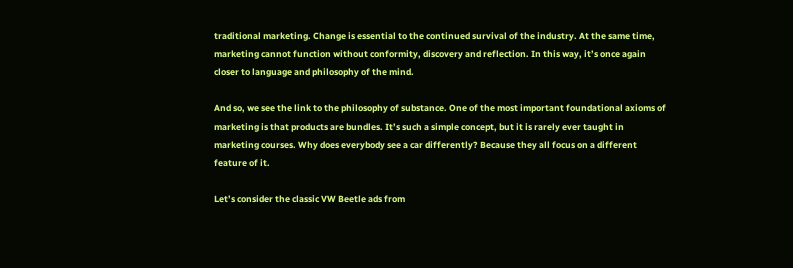traditional marketing. Change is essential to the continued survival of the industry. At the same time, marketing cannot function without conformity, discovery and reflection. In this way, it’s once again closer to language and philosophy of the mind.

And so, we see the link to the philosophy of substance. One of the most important foundational axioms of marketing is that products are bundles. It’s such a simple concept, but it is rarely ever taught in marketing courses. Why does everybody see a car differently? Because they all focus on a different feature of it.

Let’s consider the classic VW Beetle ads from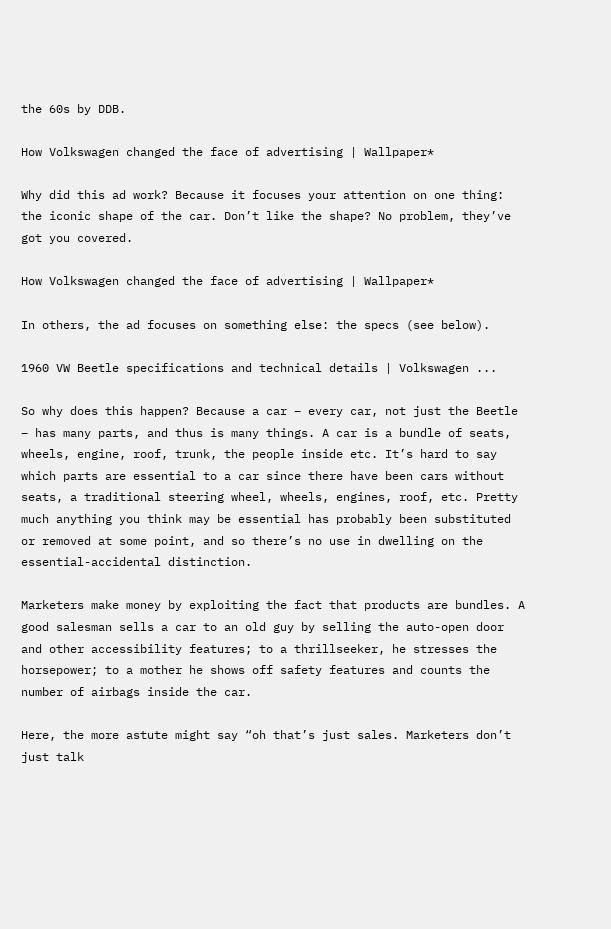the 60s by DDB.

How Volkswagen changed the face of advertising | Wallpaper*

Why did this ad work? Because it focuses your attention on one thing: the iconic shape of the car. Don’t like the shape? No problem, they’ve got you covered.

How Volkswagen changed the face of advertising | Wallpaper*

In others, the ad focuses on something else: the specs (see below).

1960 VW Beetle specifications and technical details | Volkswagen ...

So why does this happen? Because a car – every car, not just the Beetle – has many parts, and thus is many things. A car is a bundle of seats, wheels, engine, roof, trunk, the people inside etc. It’s hard to say which parts are essential to a car since there have been cars without seats, a traditional steering wheel, wheels, engines, roof, etc. Pretty much anything you think may be essential has probably been substituted or removed at some point, and so there’s no use in dwelling on the essential-accidental distinction.

Marketers make money by exploiting the fact that products are bundles. A good salesman sells a car to an old guy by selling the auto-open door and other accessibility features; to a thrillseeker, he stresses the horsepower; to a mother he shows off safety features and counts the number of airbags inside the car.

Here, the more astute might say “oh that’s just sales. Marketers don’t just talk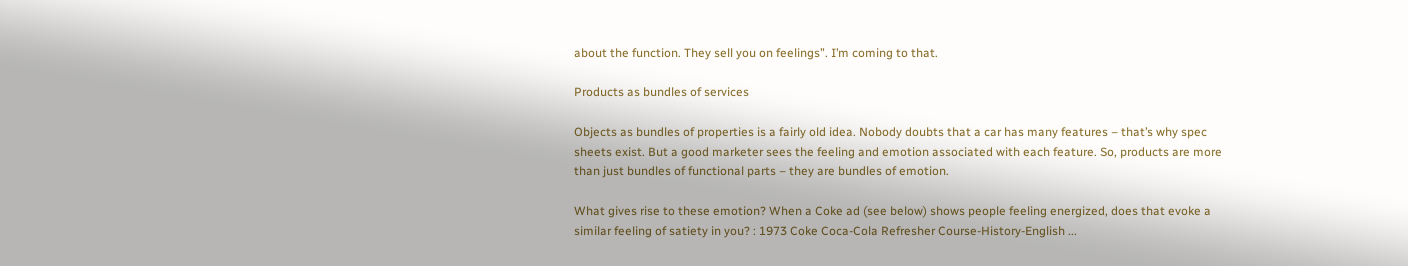about the function. They sell you on feelings”. I’m coming to that.

Products as bundles of services

Objects as bundles of properties is a fairly old idea. Nobody doubts that a car has many features – that’s why spec sheets exist. But a good marketer sees the feeling and emotion associated with each feature. So, products are more than just bundles of functional parts – they are bundles of emotion.

What gives rise to these emotion? When a Coke ad (see below) shows people feeling energized, does that evoke a similar feeling of satiety in you? : 1973 Coke Coca-Cola Refresher Course-History-English ...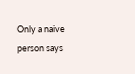Only a naive person says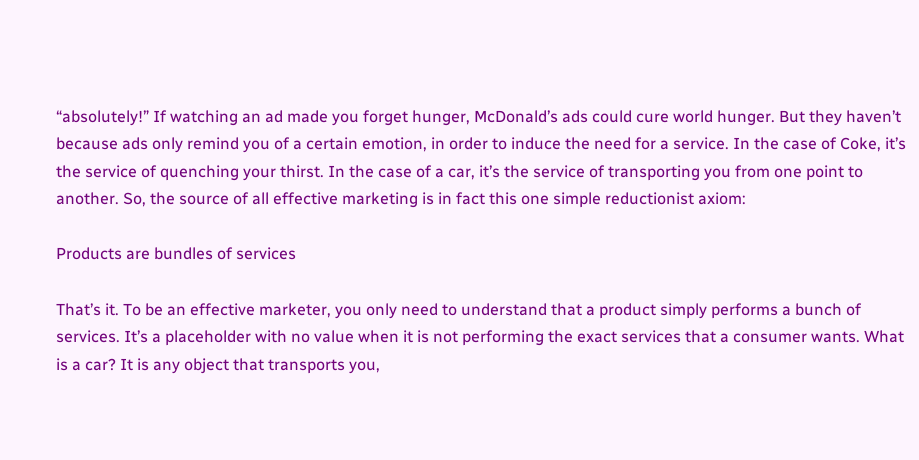“absolutely!” If watching an ad made you forget hunger, McDonald’s ads could cure world hunger. But they haven’t because ads only remind you of a certain emotion, in order to induce the need for a service. In the case of Coke, it’s the service of quenching your thirst. In the case of a car, it’s the service of transporting you from one point to another. So, the source of all effective marketing is in fact this one simple reductionist axiom:

Products are bundles of services

That’s it. To be an effective marketer, you only need to understand that a product simply performs a bunch of services. It’s a placeholder with no value when it is not performing the exact services that a consumer wants. What is a car? It is any object that transports you,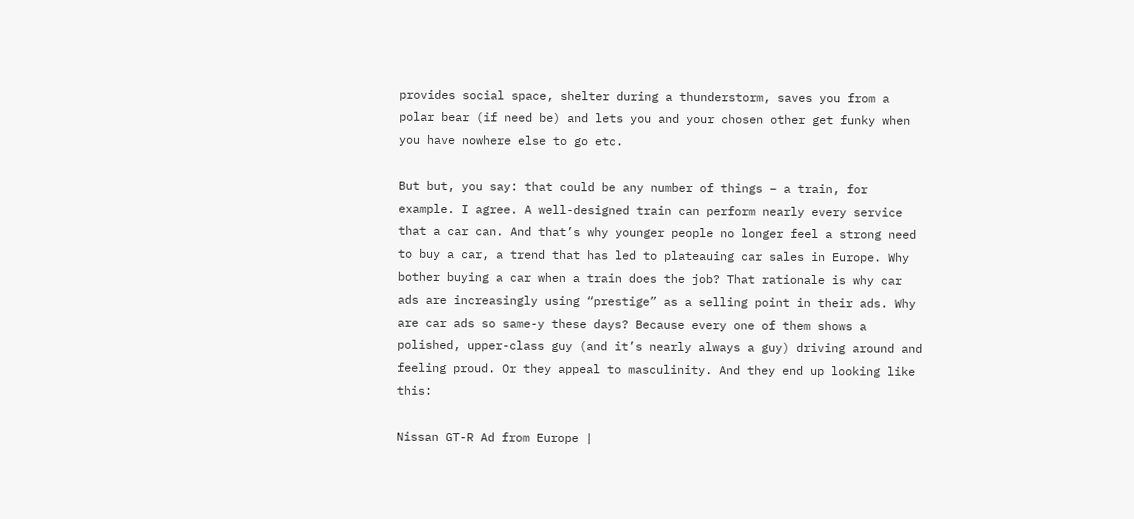provides social space, shelter during a thunderstorm, saves you from a polar bear (if need be) and lets you and your chosen other get funky when you have nowhere else to go etc.

But but, you say: that could be any number of things – a train, for example. I agree. A well-designed train can perform nearly every service that a car can. And that’s why younger people no longer feel a strong need to buy a car, a trend that has led to plateauing car sales in Europe. Why bother buying a car when a train does the job? That rationale is why car ads are increasingly using “prestige” as a selling point in their ads. Why are car ads so same-y these days? Because every one of them shows a polished, upper-class guy (and it’s nearly always a guy) driving around and feeling proud. Or they appeal to masculinity. And they end up looking like this:

Nissan GT-R Ad from Europe |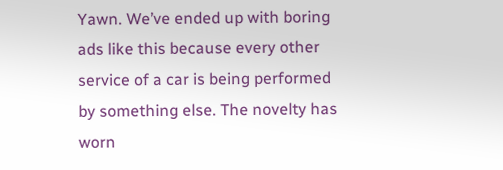Yawn. We’ve ended up with boring ads like this because every other service of a car is being performed by something else. The novelty has worn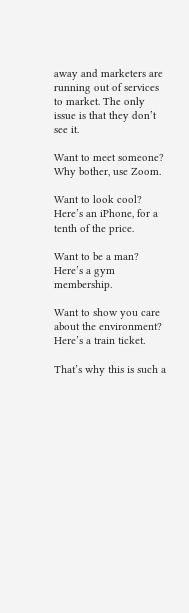away and marketers are running out of services to market. The only issue is that they don’t see it.

Want to meet someone? Why bother, use Zoom.

Want to look cool? Here’s an iPhone, for a tenth of the price.

Want to be a man? Here’s a gym membership.

Want to show you care about the environment? Here’s a train ticket.

That’s why this is such a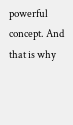powerful concept. And that is why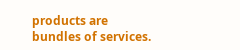products are bundles of services.